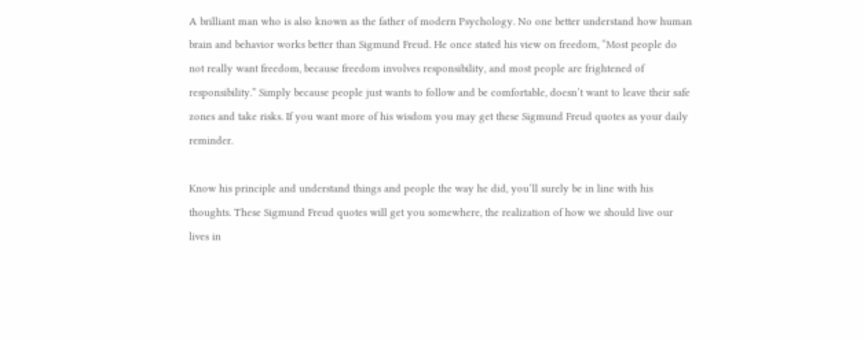A brilliant man who is also known as the father of modern Psychology. No one better understand how human brain and behavior works better than Sigmund Freud. He once stated his view on freedom, “Most people do not really want freedom, because freedom involves responsibility, and most people are frightened of responsibility.” Simply because people just wants to follow and be comfortable, doesn’t want to leave their safe zones and take risks. If you want more of his wisdom you may get these Sigmund Freud quotes as your daily reminder.

Know his principle and understand things and people the way he did, you’ll surely be in line with his thoughts. These Sigmund Freud quotes will get you somewhere, the realization of how we should live our lives in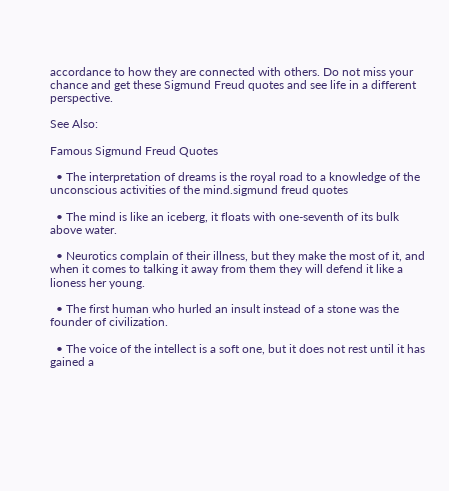accordance to how they are connected with others. Do not miss your chance and get these Sigmund Freud quotes and see life in a different perspective.

See Also:

Famous Sigmund Freud Quotes

  • The interpretation of dreams is the royal road to a knowledge of the unconscious activities of the mind.sigmund freud quotes

  • The mind is like an iceberg, it floats with one-seventh of its bulk above water.

  • Neurotics complain of their illness, but they make the most of it, and when it comes to talking it away from them they will defend it like a lioness her young.

  • The first human who hurled an insult instead of a stone was the founder of civilization.

  • The voice of the intellect is a soft one, but it does not rest until it has gained a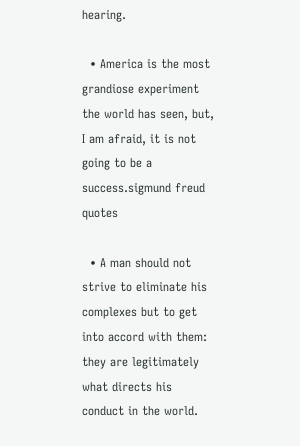hearing.

  • America is the most grandiose experiment the world has seen, but, I am afraid, it is not going to be a success.sigmund freud quotes

  • A man should not strive to eliminate his complexes but to get into accord with them: they are legitimately what directs his conduct in the world.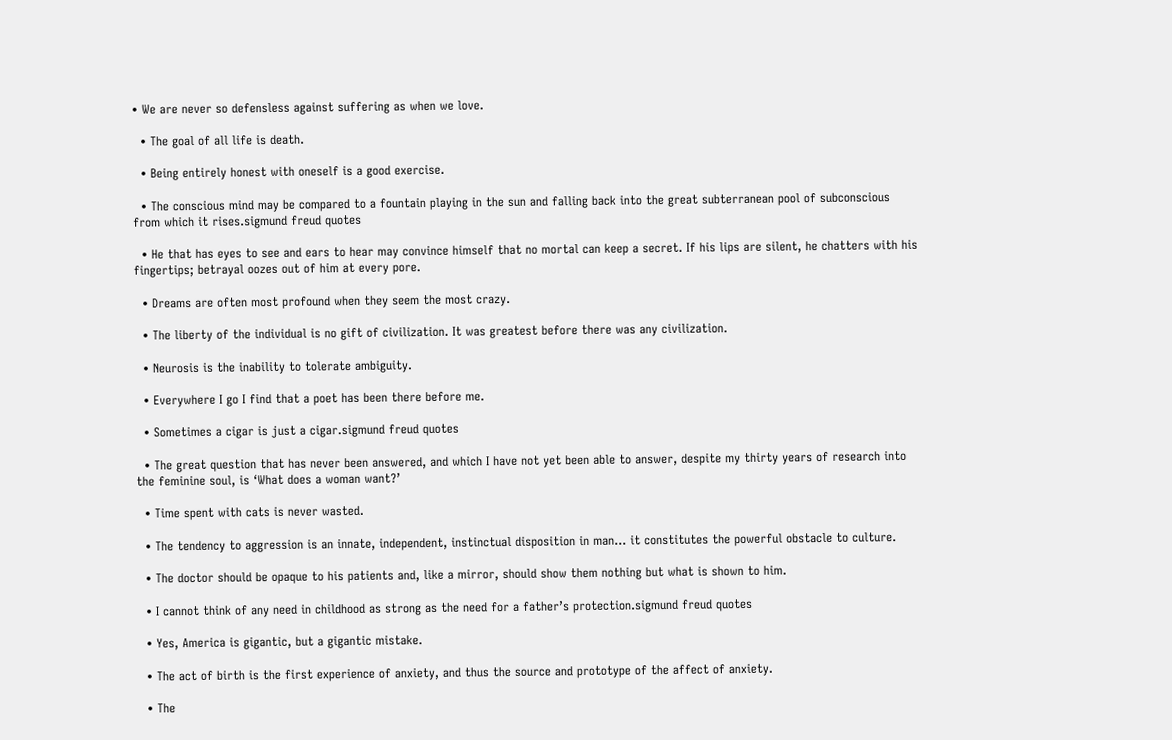• We are never so defensless against suffering as when we love.

  • The goal of all life is death.

  • Being entirely honest with oneself is a good exercise.

  • The conscious mind may be compared to a fountain playing in the sun and falling back into the great subterranean pool of subconscious from which it rises.sigmund freud quotes

  • He that has eyes to see and ears to hear may convince himself that no mortal can keep a secret. If his lips are silent, he chatters with his fingertips; betrayal oozes out of him at every pore.

  • Dreams are often most profound when they seem the most crazy.

  • The liberty of the individual is no gift of civilization. It was greatest before there was any civilization.

  • Neurosis is the inability to tolerate ambiguity.

  • Everywhere I go I find that a poet has been there before me.

  • Sometimes a cigar is just a cigar.sigmund freud quotes

  • The great question that has never been answered, and which I have not yet been able to answer, despite my thirty years of research into the feminine soul, is ‘What does a woman want?’

  • Time spent with cats is never wasted.

  • The tendency to aggression is an innate, independent, instinctual disposition in man… it constitutes the powerful obstacle to culture.

  • The doctor should be opaque to his patients and, like a mirror, should show them nothing but what is shown to him.

  • I cannot think of any need in childhood as strong as the need for a father’s protection.sigmund freud quotes

  • Yes, America is gigantic, but a gigantic mistake.

  • The act of birth is the first experience of anxiety, and thus the source and prototype of the affect of anxiety.

  • The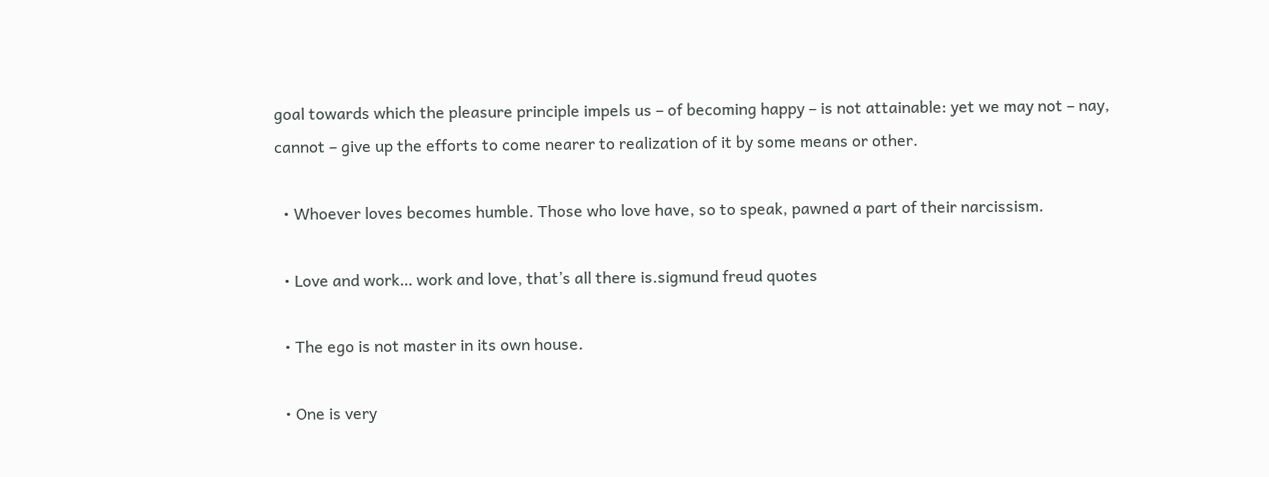goal towards which the pleasure principle impels us – of becoming happy – is not attainable: yet we may not – nay, cannot – give up the efforts to come nearer to realization of it by some means or other.

  • Whoever loves becomes humble. Those who love have, so to speak, pawned a part of their narcissism.

  • Love and work… work and love, that’s all there is.sigmund freud quotes

  • The ego is not master in its own house.

  • One is very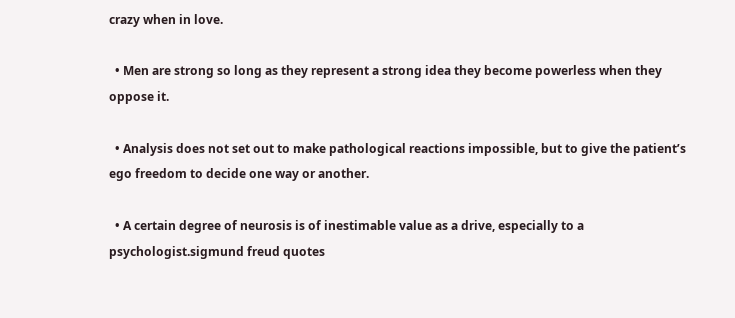crazy when in love.

  • Men are strong so long as they represent a strong idea they become powerless when they oppose it.

  • Analysis does not set out to make pathological reactions impossible, but to give the patient’s ego freedom to decide one way or another.

  • A certain degree of neurosis is of inestimable value as a drive, especially to a psychologist.sigmund freud quotes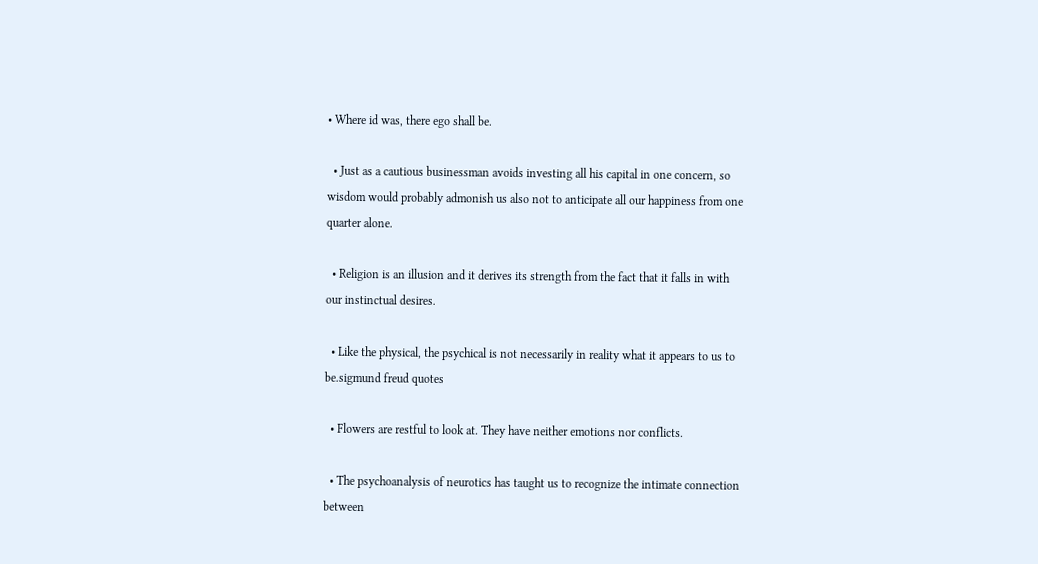• Where id was, there ego shall be.

  • Just as a cautious businessman avoids investing all his capital in one concern, so wisdom would probably admonish us also not to anticipate all our happiness from one quarter alone.

  • Religion is an illusion and it derives its strength from the fact that it falls in with our instinctual desires.

  • Like the physical, the psychical is not necessarily in reality what it appears to us to be.sigmund freud quotes

  • Flowers are restful to look at. They have neither emotions nor conflicts.

  • The psychoanalysis of neurotics has taught us to recognize the intimate connection between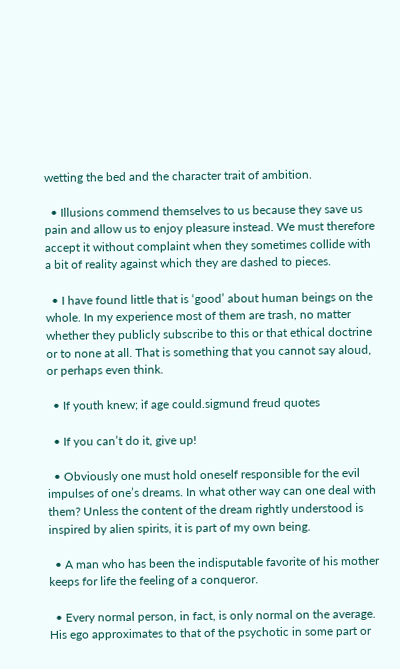wetting the bed and the character trait of ambition.

  • Illusions commend themselves to us because they save us pain and allow us to enjoy pleasure instead. We must therefore accept it without complaint when they sometimes collide with a bit of reality against which they are dashed to pieces.

  • I have found little that is ‘good’ about human beings on the whole. In my experience most of them are trash, no matter whether they publicly subscribe to this or that ethical doctrine or to none at all. That is something that you cannot say aloud, or perhaps even think.

  • If youth knew; if age could.sigmund freud quotes

  • If you can’t do it, give up!

  • Obviously one must hold oneself responsible for the evil impulses of one’s dreams. In what other way can one deal with them? Unless the content of the dream rightly understood is inspired by alien spirits, it is part of my own being.

  • A man who has been the indisputable favorite of his mother keeps for life the feeling of a conqueror.

  • Every normal person, in fact, is only normal on the average. His ego approximates to that of the psychotic in some part or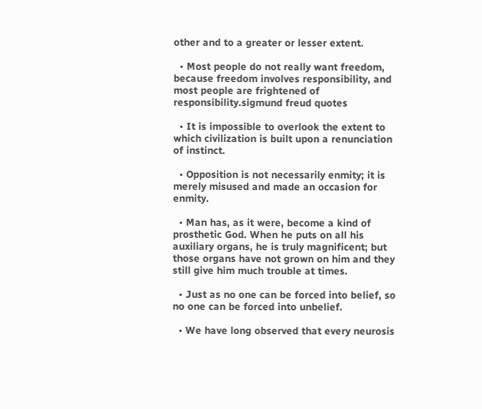other and to a greater or lesser extent.

  • Most people do not really want freedom, because freedom involves responsibility, and most people are frightened of responsibility.sigmund freud quotes

  • It is impossible to overlook the extent to which civilization is built upon a renunciation of instinct.

  • Opposition is not necessarily enmity; it is merely misused and made an occasion for enmity.

  • Man has, as it were, become a kind of prosthetic God. When he puts on all his auxiliary organs, he is truly magnificent; but those organs have not grown on him and they still give him much trouble at times.

  • Just as no one can be forced into belief, so no one can be forced into unbelief.

  • We have long observed that every neurosis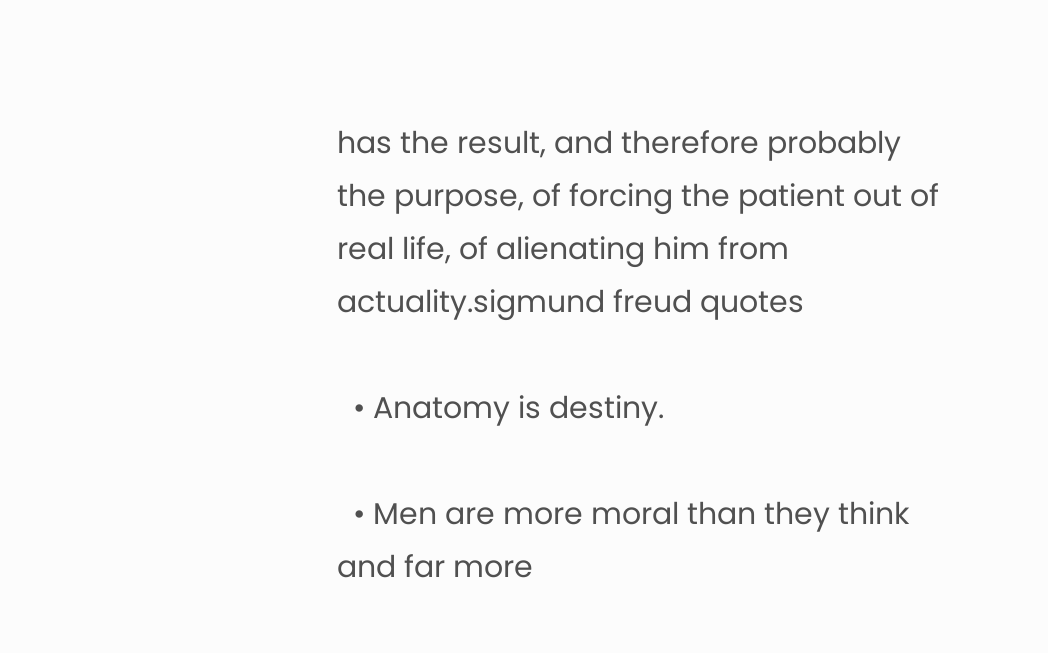has the result, and therefore probably the purpose, of forcing the patient out of real life, of alienating him from actuality.sigmund freud quotes

  • Anatomy is destiny.

  • Men are more moral than they think and far more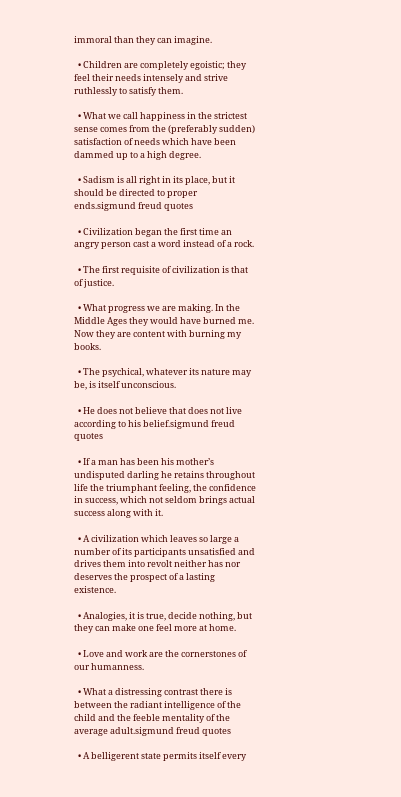immoral than they can imagine.

  • Children are completely egoistic; they feel their needs intensely and strive ruthlessly to satisfy them.

  • What we call happiness in the strictest sense comes from the (preferably sudden) satisfaction of needs which have been dammed up to a high degree.

  • Sadism is all right in its place, but it should be directed to proper ends.sigmund freud quotes

  • Civilization began the first time an angry person cast a word instead of a rock.

  • The first requisite of civilization is that of justice.

  • What progress we are making. In the Middle Ages they would have burned me. Now they are content with burning my books.

  • The psychical, whatever its nature may be, is itself unconscious.

  • He does not believe that does not live according to his belief.sigmund freud quotes

  • If a man has been his mother’s undisputed darling he retains throughout life the triumphant feeling, the confidence in success, which not seldom brings actual success along with it.

  • A civilization which leaves so large a number of its participants unsatisfied and drives them into revolt neither has nor deserves the prospect of a lasting existence.

  • Analogies, it is true, decide nothing, but they can make one feel more at home.

  • Love and work are the cornerstones of our humanness.

  • What a distressing contrast there is between the radiant intelligence of the child and the feeble mentality of the average adult.sigmund freud quotes

  • A belligerent state permits itself every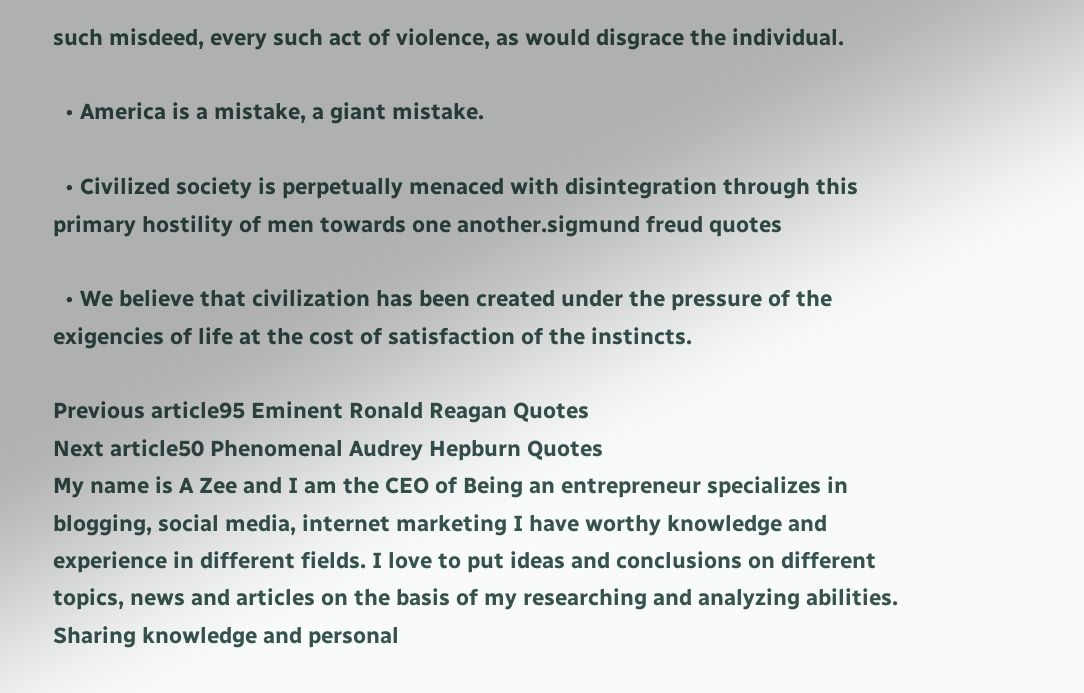such misdeed, every such act of violence, as would disgrace the individual.

  • America is a mistake, a giant mistake.

  • Civilized society is perpetually menaced with disintegration through this primary hostility of men towards one another.sigmund freud quotes

  • We believe that civilization has been created under the pressure of the exigencies of life at the cost of satisfaction of the instincts.

Previous article95 Eminent Ronald Reagan Quotes
Next article50 Phenomenal Audrey Hepburn Quotes
My name is A Zee and I am the CEO of Being an entrepreneur specializes in blogging, social media, internet marketing I have worthy knowledge and experience in different fields. I love to put ideas and conclusions on different topics, news and articles on the basis of my researching and analyzing abilities. Sharing knowledge and personal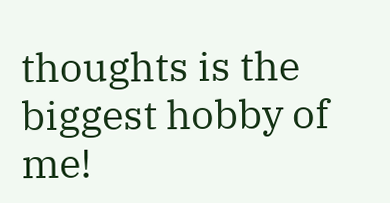thoughts is the biggest hobby of me!